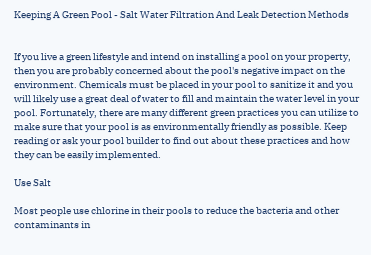Keeping A Green Pool - Salt Water Filtration And Leak Detection Methods


If you live a green lifestyle and intend on installing a pool on your property, then you are probably concerned about the pool's negative impact on the environment. Chemicals must be placed in your pool to sanitize it and you will likely use a great deal of water to fill and maintain the water level in your pool. Fortunately, there are many different green practices you can utilize to make sure that your pool is as environmentally friendly as possible. Keep reading or ask your pool builder to find out about these practices and how they can be easily implemented.

Use Salt

Most people use chlorine in their pools to reduce the bacteria and other contaminants in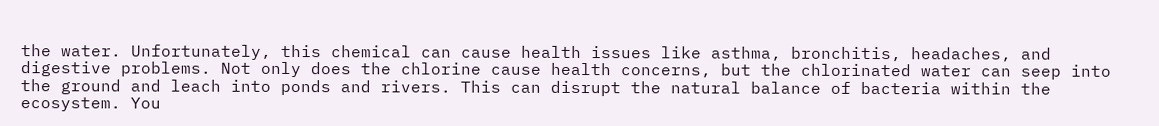the water. Unfortunately, this chemical can cause health issues like asthma, bronchitis, headaches, and digestive problems. Not only does the chlorine cause health concerns, but the chlorinated water can seep into the ground and leach into ponds and rivers. This can disrupt the natural balance of bacteria within the ecosystem. You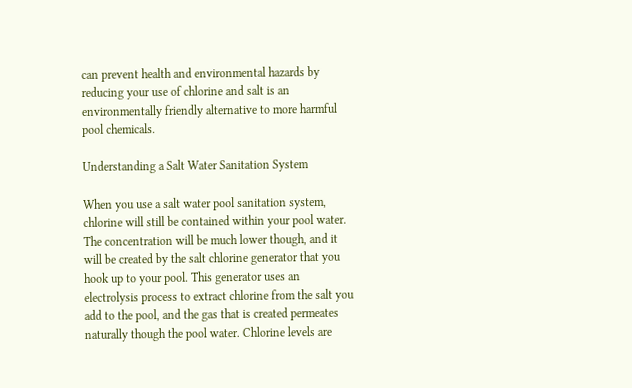can prevent health and environmental hazards by reducing your use of chlorine and salt is an environmentally friendly alternative to more harmful pool chemicals.

Understanding a Salt Water Sanitation System

When you use a salt water pool sanitation system, chlorine will still be contained within your pool water. The concentration will be much lower though, and it will be created by the salt chlorine generator that you hook up to your pool. This generator uses an electrolysis process to extract chlorine from the salt you add to the pool, and the gas that is created permeates naturally though the pool water. Chlorine levels are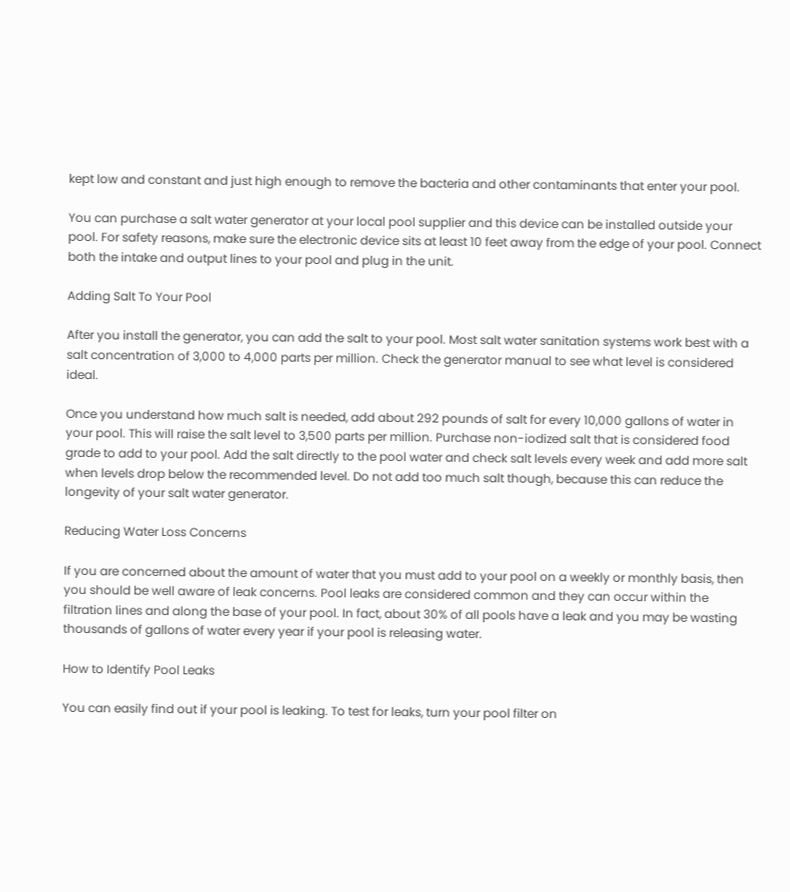kept low and constant and just high enough to remove the bacteria and other contaminants that enter your pool.

You can purchase a salt water generator at your local pool supplier and this device can be installed outside your pool. For safety reasons, make sure the electronic device sits at least 10 feet away from the edge of your pool. Connect both the intake and output lines to your pool and plug in the unit.

Adding Salt To Your Pool

After you install the generator, you can add the salt to your pool. Most salt water sanitation systems work best with a salt concentration of 3,000 to 4,000 parts per million. Check the generator manual to see what level is considered ideal.

Once you understand how much salt is needed, add about 292 pounds of salt for every 10,000 gallons of water in your pool. This will raise the salt level to 3,500 parts per million. Purchase non-iodized salt that is considered food grade to add to your pool. Add the salt directly to the pool water and check salt levels every week and add more salt when levels drop below the recommended level. Do not add too much salt though, because this can reduce the longevity of your salt water generator.

Reducing Water Loss Concerns

If you are concerned about the amount of water that you must add to your pool on a weekly or monthly basis, then you should be well aware of leak concerns. Pool leaks are considered common and they can occur within the filtration lines and along the base of your pool. In fact, about 30% of all pools have a leak and you may be wasting thousands of gallons of water every year if your pool is releasing water.

How to Identify Pool Leaks

You can easily find out if your pool is leaking. To test for leaks, turn your pool filter on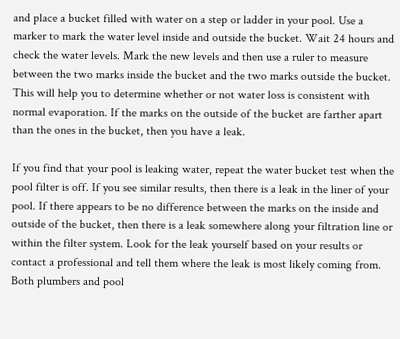and place a bucket filled with water on a step or ladder in your pool. Use a marker to mark the water level inside and outside the bucket. Wait 24 hours and check the water levels. Mark the new levels and then use a ruler to measure between the two marks inside the bucket and the two marks outside the bucket. This will help you to determine whether or not water loss is consistent with normal evaporation. If the marks on the outside of the bucket are farther apart than the ones in the bucket, then you have a leak.

If you find that your pool is leaking water, repeat the water bucket test when the pool filter is off. If you see similar results, then there is a leak in the liner of your pool. If there appears to be no difference between the marks on the inside and outside of the bucket, then there is a leak somewhere along your filtration line or within the filter system. Look for the leak yourself based on your results or contact a professional and tell them where the leak is most likely coming from. Both plumbers and pool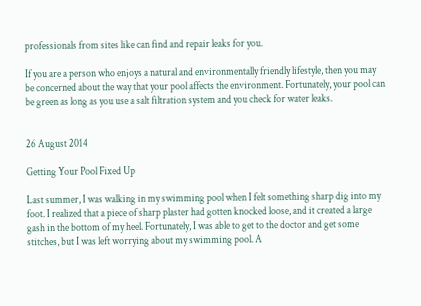professionals from sites like can find and repair leaks for you.

If you are a person who enjoys a natural and environmentally friendly lifestyle, then you may be concerned about the way that your pool affects the environment. Fortunately, your pool can be green as long as you use a salt filtration system and you check for water leaks.


26 August 2014

Getting Your Pool Fixed Up

Last summer, I was walking in my swimming pool when I felt something sharp dig into my foot. I realized that a piece of sharp plaster had gotten knocked loose, and it created a large gash in the bottom of my heel. Fortunately, I was able to get to the doctor and get some stitches, but I was left worrying about my swimming pool. A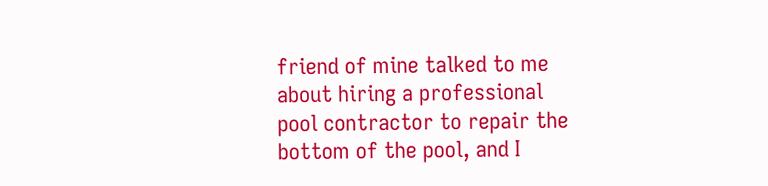friend of mine talked to me about hiring a professional pool contractor to repair the bottom of the pool, and I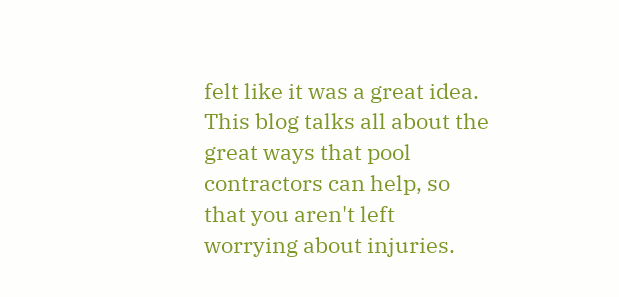felt like it was a great idea. This blog talks all about the great ways that pool contractors can help, so that you aren't left worrying about injuries.